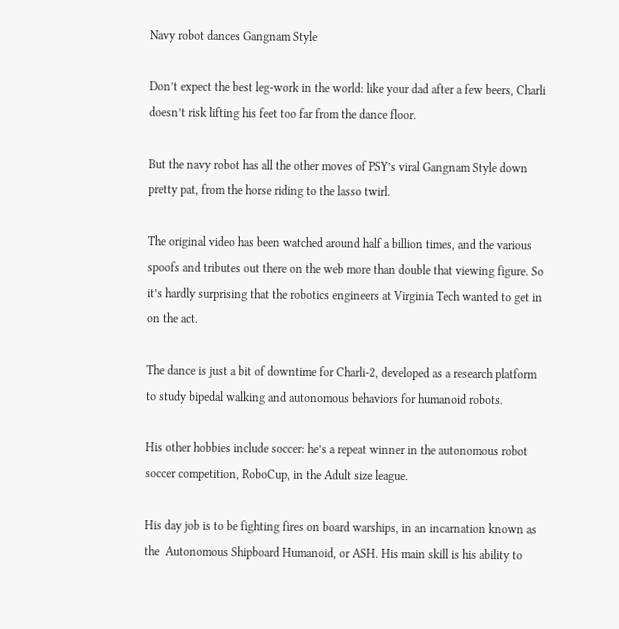Navy robot dances Gangnam Style

Don’t expect the best leg-work in the world: like your dad after a few beers, Charli doesn’t risk lifting his feet too far from the dance floor.

But the navy robot has all the other moves of PSY’s viral Gangnam Style down pretty pat, from the horse riding to the lasso twirl.

The original video has been watched around half a billion times, and the various spoofs and tributes out there on the web more than double that viewing figure. So it’s hardly surprising that the robotics engineers at Virginia Tech wanted to get in on the act.

The dance is just a bit of downtime for Charli-2, developed as a research platform to study bipedal walking and autonomous behaviors for humanoid robots.

His other hobbies include soccer: he’s a repeat winner in the autonomous robot soccer competition, RoboCup, in the Adult size league.

His day job is to be fighting fires on board warships, in an incarnation known as the  Autonomous Shipboard Humanoid, or ASH. His main skill is his ability to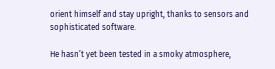orient himself and stay upright, thanks to sensors and sophisticated software.

He hasn’t yet been tested in a smoky atmosphere,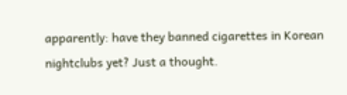apparently: have they banned cigarettes in Korean nightclubs yet? Just a thought.